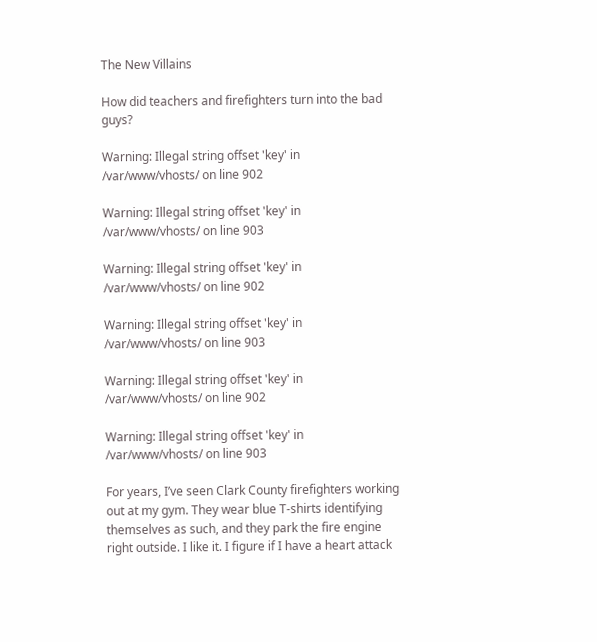The New Villains

How did teachers and firefighters turn into the bad guys?

Warning: Illegal string offset 'key' in /var/www/vhosts/ on line 902

Warning: Illegal string offset 'key' in /var/www/vhosts/ on line 903

Warning: Illegal string offset 'key' in /var/www/vhosts/ on line 902

Warning: Illegal string offset 'key' in /var/www/vhosts/ on line 903

Warning: Illegal string offset 'key' in /var/www/vhosts/ on line 902

Warning: Illegal string offset 'key' in /var/www/vhosts/ on line 903

For years, I’ve seen Clark County firefighters working out at my gym. They wear blue T-shirts identifying themselves as such, and they park the fire engine right outside. I like it. I figure if I have a heart attack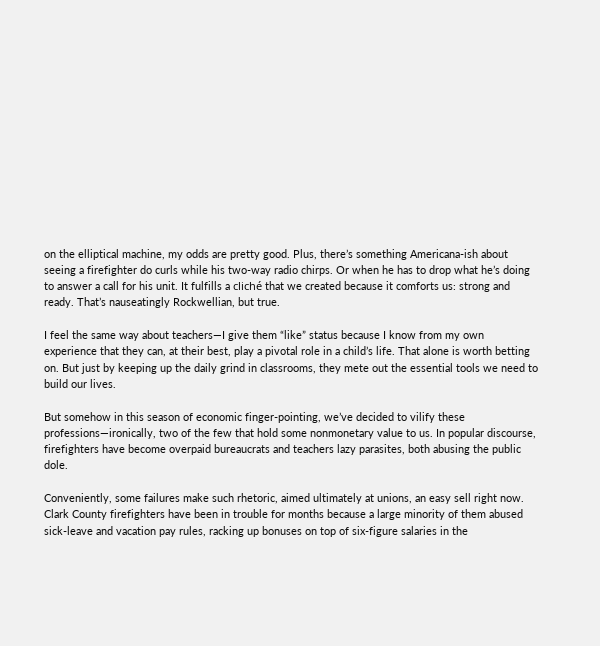on the elliptical machine, my odds are pretty good. Plus, there’s something Americana-ish about seeing a firefighter do curls while his two-way radio chirps. Or when he has to drop what he’s doing to answer a call for his unit. It fulfills a cliché that we created because it comforts us: strong and ready. That’s nauseatingly Rockwellian, but true.

I feel the same way about teachers—I give them “like” status because I know from my own experience that they can, at their best, play a pivotal role in a child’s life. That alone is worth betting on. But just by keeping up the daily grind in classrooms, they mete out the essential tools we need to build our lives.

But somehow in this season of economic finger-pointing, we’ve decided to vilify these professions—ironically, two of the few that hold some nonmonetary value to us. In popular discourse, firefighters have become overpaid bureaucrats and teachers lazy parasites, both abusing the public dole.

Conveniently, some failures make such rhetoric, aimed ultimately at unions, an easy sell right now. Clark County firefighters have been in trouble for months because a large minority of them abused sick-leave and vacation pay rules, racking up bonuses on top of six-figure salaries in the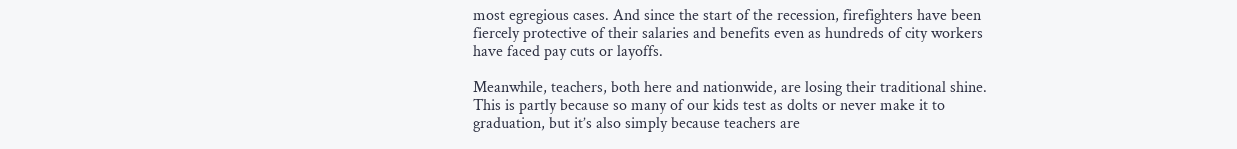most egregious cases. And since the start of the recession, firefighters have been fiercely protective of their salaries and benefits even as hundreds of city workers have faced pay cuts or layoffs.

Meanwhile, teachers, both here and nationwide, are losing their traditional shine. This is partly because so many of our kids test as dolts or never make it to graduation, but it’s also simply because teachers are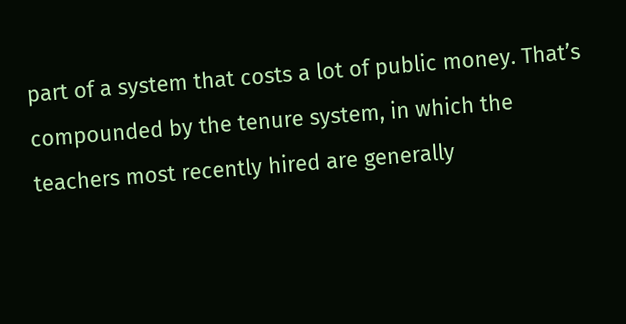part of a system that costs a lot of public money. That’s compounded by the tenure system, in which the teachers most recently hired are generally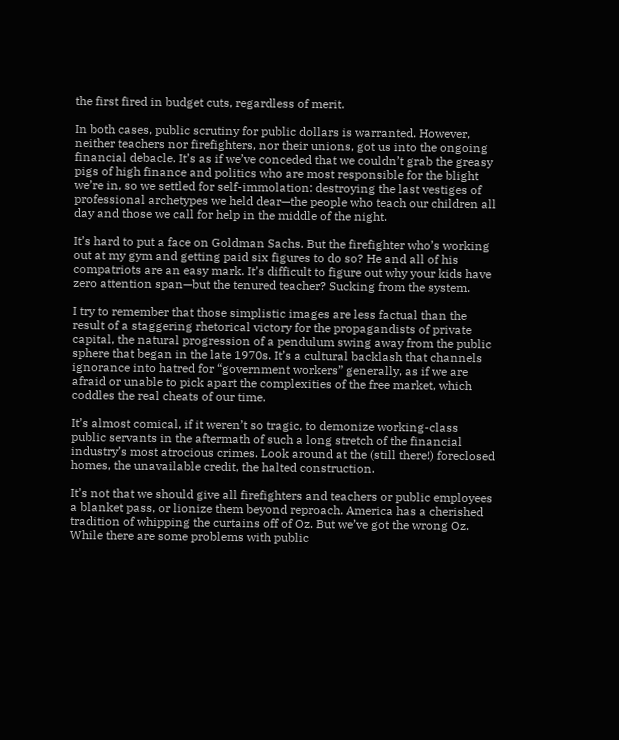the first fired in budget cuts, regardless of merit.

In both cases, public scrutiny for public dollars is warranted. However, neither teachers nor firefighters, nor their unions, got us into the ongoing financial debacle. It’s as if we’ve conceded that we couldn’t grab the greasy pigs of high finance and politics who are most responsible for the blight we’re in, so we settled for self-immolation: destroying the last vestiges of professional archetypes we held dear—the people who teach our children all day and those we call for help in the middle of the night.

It’s hard to put a face on Goldman Sachs. But the firefighter who’s working out at my gym and getting paid six figures to do so? He and all of his compatriots are an easy mark. It’s difficult to figure out why your kids have zero attention span—but the tenured teacher? Sucking from the system.

I try to remember that those simplistic images are less factual than the result of a staggering rhetorical victory for the propagandists of private capital, the natural progression of a pendulum swing away from the public sphere that began in the late 1970s. It’s a cultural backlash that channels ignorance into hatred for “government workers” generally, as if we are afraid or unable to pick apart the complexities of the free market, which coddles the real cheats of our time.

It’s almost comical, if it weren’t so tragic, to demonize working-class public servants in the aftermath of such a long stretch of the financial industry’s most atrocious crimes. Look around at the (still there!) foreclosed homes, the unavailable credit, the halted construction.

It’s not that we should give all firefighters and teachers or public employees a blanket pass, or lionize them beyond reproach. America has a cherished tradition of whipping the curtains off of Oz. But we’ve got the wrong Oz. While there are some problems with public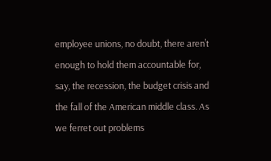employee unions, no doubt, there aren’t enough to hold them accountable for, say, the recession, the budget crisis and the fall of the American middle class. As we ferret out problems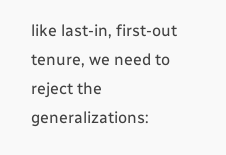like last-in, first-out tenure, we need to reject the generalizations: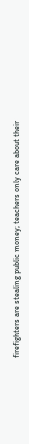firefighters are stealing public money; teachers only care about their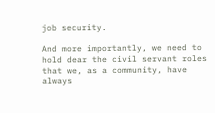job security.

And more importantly, we need to hold dear the civil servant roles that we, as a community, have always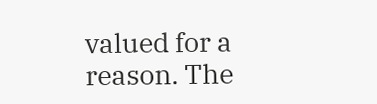valued for a reason. The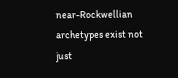near-Rockwellian archetypes exist not just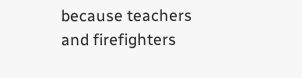because teachers and firefighters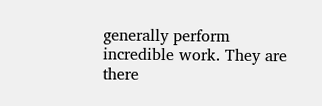generally perform incredible work. They are there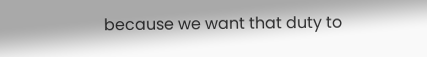because we want that duty to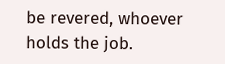be revered, whoever holds the job.